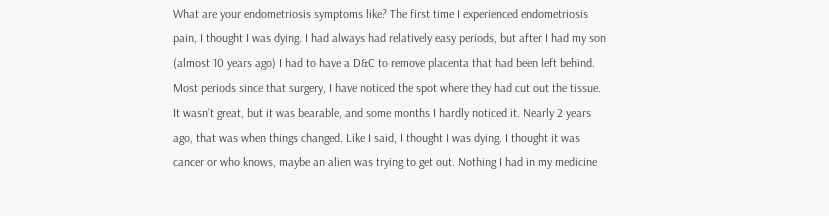What are your endometriosis symptoms like? The first time I experienced endometriosis pain, I thought I was dying. I had always had relatively easy periods, but after I had my son (almost 10 years ago) I had to have a D&C to remove placenta that had been left behind. Most periods since that surgery, I have noticed the spot where they had cut out the tissue. It wasn’t great, but it was bearable, and some months I hardly noticed it. Nearly 2 years ago, that was when things changed. Like I said, I thought I was dying. I thought it was cancer or who knows, maybe an alien was trying to get out. Nothing I had in my medicine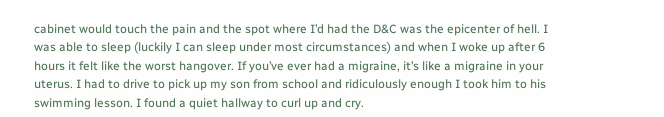cabinet would touch the pain and the spot where I’d had the D&C was the epicenter of hell. I was able to sleep (luckily I can sleep under most circumstances) and when I woke up after 6 hours it felt like the worst hangover. If you’ve ever had a migraine, it’s like a migraine in your uterus. I had to drive to pick up my son from school and ridiculously enough I took him to his swimming lesson. I found a quiet hallway to curl up and cry.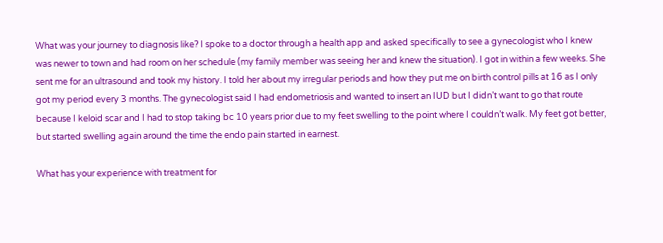What was your journey to diagnosis like? I spoke to a doctor through a health app and asked specifically to see a gynecologist who I knew was newer to town and had room on her schedule (my family member was seeing her and knew the situation). I got in within a few weeks. She sent me for an ultrasound and took my history. I told her about my irregular periods and how they put me on birth control pills at 16 as I only got my period every 3 months. The gynecologist said I had endometriosis and wanted to insert an IUD but I didn’t want to go that route because I keloid scar and I had to stop taking bc 10 years prior due to my feet swelling to the point where I couldn’t walk. My feet got better, but started swelling again around the time the endo pain started in earnest.

What has your experience with treatment for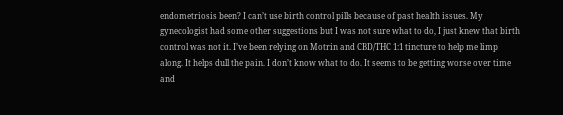endometriosis been? I can’t use birth control pills because of past health issues. My gynecologist had some other suggestions but I was not sure what to do, I just knew that birth control was not it. I’ve been relying on Motrin and CBD/THC 1:1 tincture to help me limp along. It helps dull the pain. I don’t know what to do. It seems to be getting worse over time and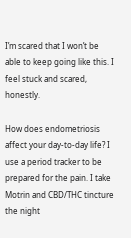I’m scared that I won’t be able to keep going like this. I feel stuck and scared, honestly.

How does endometriosis affect your day-to-day life? I use a period tracker to be prepared for the pain. I take Motrin and CBD/THC tincture the night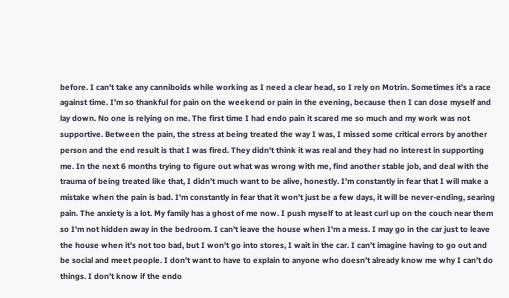before. I can’t take any canniboids while working as I need a clear head, so I rely on Motrin. Sometimes it’s a race against time. I’m so thankful for pain on the weekend or pain in the evening, because then I can dose myself and lay down. No one is relying on me. The first time I had endo pain it scared me so much and my work was not supportive. Between the pain, the stress at being treated the way I was, I missed some critical errors by another person and the end result is that I was fired. They didn’t think it was real and they had no interest in supporting me. In the next 6 months trying to figure out what was wrong with me, find another stable job, and deal with the trauma of being treated like that, I didn’t much want to be alive, honestly. I’m constantly in fear that I will make a mistake when the pain is bad. I’m constantly in fear that it won’t just be a few days, it will be never-ending, searing pain. The anxiety is a lot. My family has a ghost of me now. I push myself to at least curl up on the couch near them so I’m not hidden away in the bedroom. I can’t leave the house when I’m a mess. I may go in the car just to leave the house when it’s not too bad, but I won’t go into stores, I wait in the car. I can’t imagine having to go out and be social and meet people. I don’t want to have to explain to anyone who doesn’t already know me why I can’t do things. I don’t know if the endo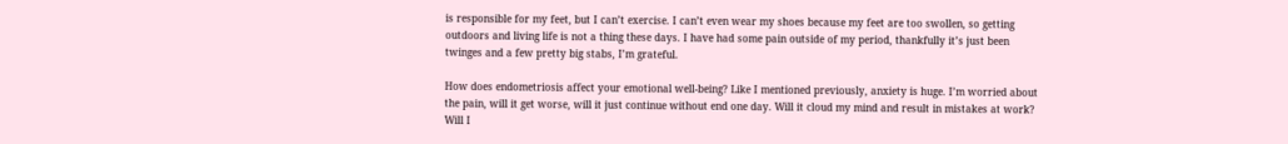is responsible for my feet, but I can’t exercise. I can’t even wear my shoes because my feet are too swollen, so getting outdoors and living life is not a thing these days. I have had some pain outside of my period, thankfully it’s just been twinges and a few pretty big stabs, I’m grateful.

How does endometriosis affect your emotional well-being? Like I mentioned previously, anxiety is huge. I’m worried about the pain, will it get worse, will it just continue without end one day. Will it cloud my mind and result in mistakes at work? Will I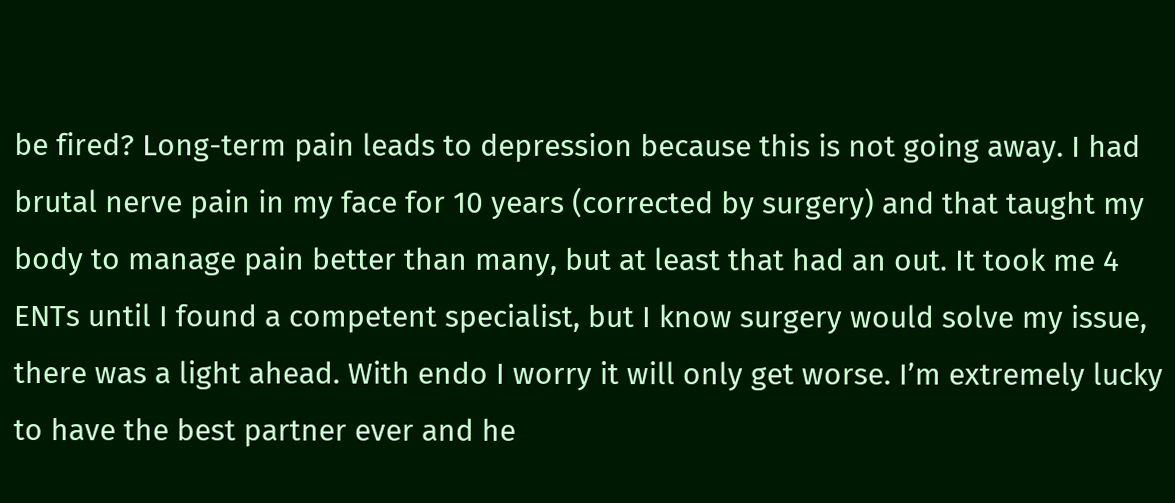be fired? Long-term pain leads to depression because this is not going away. I had brutal nerve pain in my face for 10 years (corrected by surgery) and that taught my body to manage pain better than many, but at least that had an out. It took me 4 ENTs until I found a competent specialist, but I know surgery would solve my issue, there was a light ahead. With endo I worry it will only get worse. I’m extremely lucky to have the best partner ever and he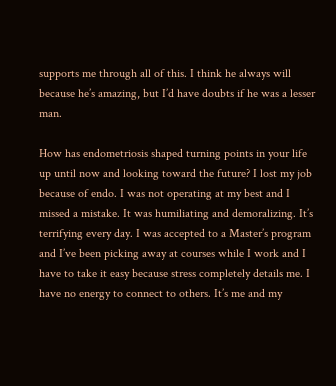supports me through all of this. I think he always will because he’s amazing, but I’d have doubts if he was a lesser man.

How has endometriosis shaped turning points in your life up until now and looking toward the future? I lost my job because of endo. I was not operating at my best and I missed a mistake. It was humiliating and demoralizing. It’s terrifying every day. I was accepted to a Master’s program and I’ve been picking away at courses while I work and I have to take it easy because stress completely details me. I have no energy to connect to others. It’s me and my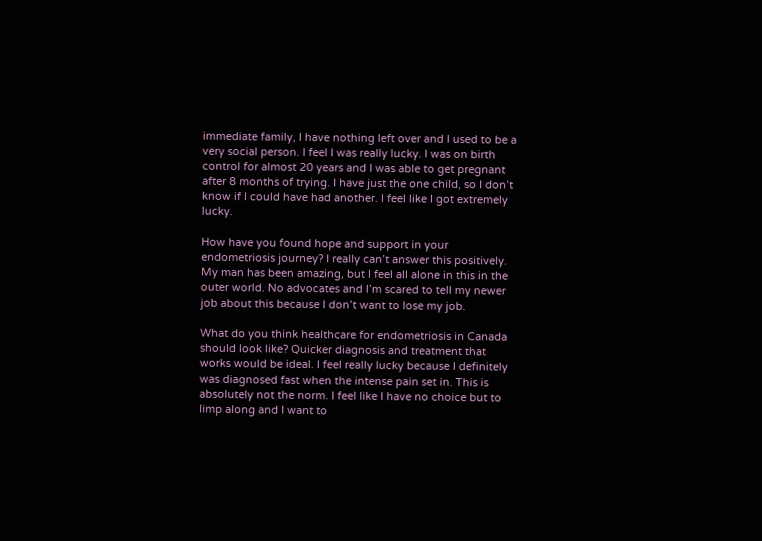immediate family, I have nothing left over and I used to be a very social person. I feel I was really lucky. I was on birth control for almost 20 years and I was able to get pregnant after 8 months of trying. I have just the one child, so I don’t know if I could have had another. I feel like I got extremely lucky.

How have you found hope and support in your endometriosis journey? I really can’t answer this positively. My man has been amazing, but I feel all alone in this in the outer world. No advocates and I’m scared to tell my newer job about this because I don’t want to lose my job.

What do you think healthcare for endometriosis in Canada should look like? Quicker diagnosis and treatment that works would be ideal. I feel really lucky because I definitely was diagnosed fast when the intense pain set in. This is absolutely not the norm. I feel like I have no choice but to limp along and I want to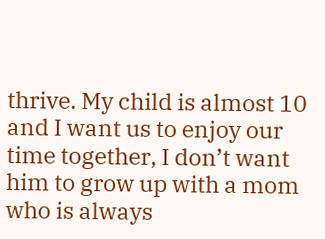thrive. My child is almost 10 and I want us to enjoy our time together, I don’t want him to grow up with a mom who is always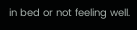in bed or not feeling well.